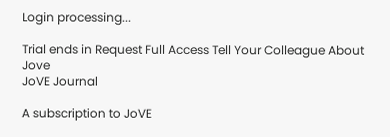Login processing...

Trial ends in Request Full Access Tell Your Colleague About Jove
JoVE Journal

A subscription to JoVE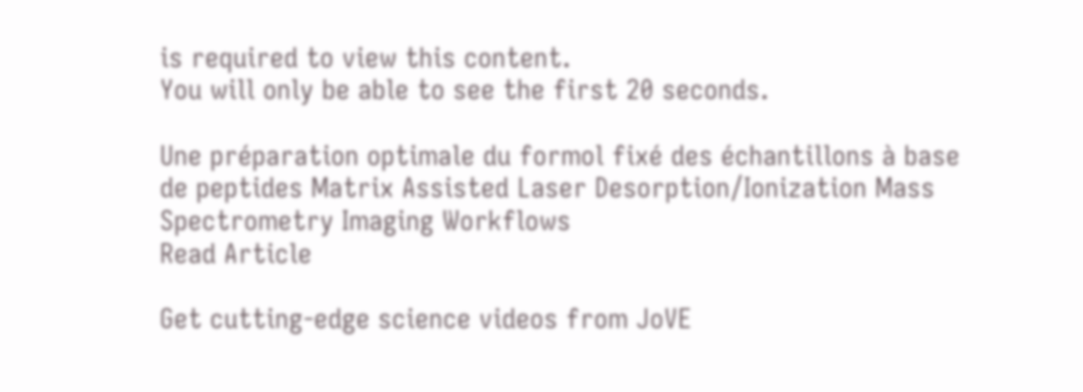is required to view this content.
You will only be able to see the first 20 seconds.

Une préparation optimale du formol fixé des échantillons à base de peptides Matrix Assisted Laser Desorption/Ionization Mass Spectrometry Imaging Workflows
Read Article

Get cutting-edge science videos from JoVE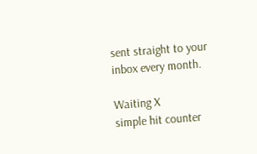sent straight to your inbox every month.

Waiting X
simple hit counter